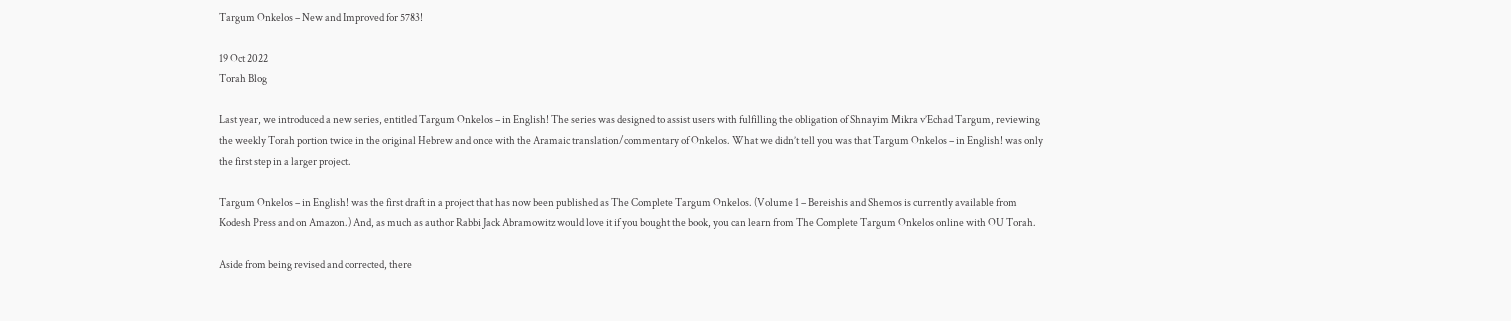Targum Onkelos – New and Improved for 5783!

19 Oct 2022
Torah Blog

Last year, we introduced a new series, entitled Targum Onkelos – in English! The series was designed to assist users with fulfilling the obligation of Shnayim Mikra v’Echad Targum, reviewing the weekly Torah portion twice in the original Hebrew and once with the Aramaic translation/commentary of Onkelos. What we didn’t tell you was that Targum Onkelos – in English! was only the first step in a larger project.

Targum Onkelos – in English! was the first draft in a project that has now been published as The Complete Targum Onkelos. (Volume 1 – Bereishis and Shemos is currently available from Kodesh Press and on Amazon.) And, as much as author Rabbi Jack Abramowitz would love it if you bought the book, you can learn from The Complete Targum Onkelos online with OU Torah.

Aside from being revised and corrected, there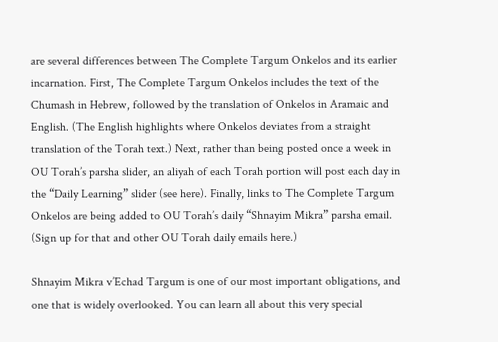are several differences between The Complete Targum Onkelos and its earlier incarnation. First, The Complete Targum Onkelos includes the text of the Chumash in Hebrew, followed by the translation of Onkelos in Aramaic and English. (The English highlights where Onkelos deviates from a straight translation of the Torah text.) Next, rather than being posted once a week in OU Torah’s parsha slider, an aliyah of each Torah portion will post each day in the “Daily Learning” slider (see here). Finally, links to The Complete Targum Onkelos are being added to OU Torah’s daily “Shnayim Mikra” parsha email. (Sign up for that and other OU Torah daily emails here.)

Shnayim Mikra v’Echad Targum is one of our most important obligations, and one that is widely overlooked. You can learn all about this very special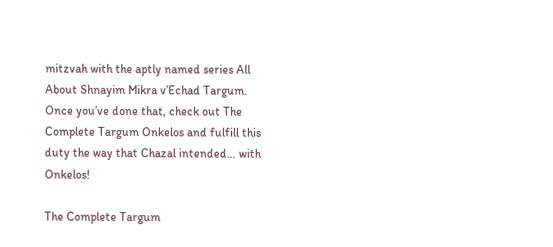mitzvah with the aptly named series All About Shnayim Mikra v’Echad Targum. Once you’ve done that, check out The Complete Targum Onkelos and fulfill this duty the way that Chazal intended… with Onkelos!

The Complete Targum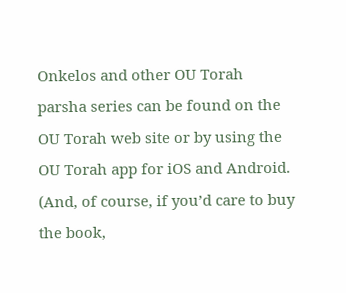Onkelos and other OU Torah parsha series can be found on the OU Torah web site or by using the OU Torah app for iOS and Android. (And, of course, if you’d care to buy the book,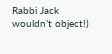Rabbi Jack wouldn’t object!)